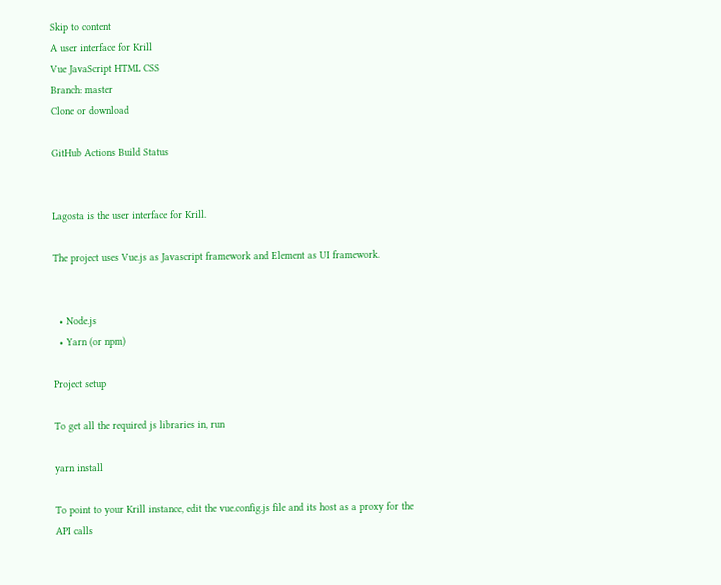Skip to content
A user interface for Krill
Vue JavaScript HTML CSS
Branch: master
Clone or download

GitHub Actions Build Status


Lagosta is the user interface for Krill.

The project uses Vue.js as Javascript framework and Element as UI framework.


  • Node.js
  • Yarn (or npm)

Project setup

To get all the required js libraries in, run

yarn install

To point to your Krill instance, edit the vue.config.js file and its host as a proxy for the API calls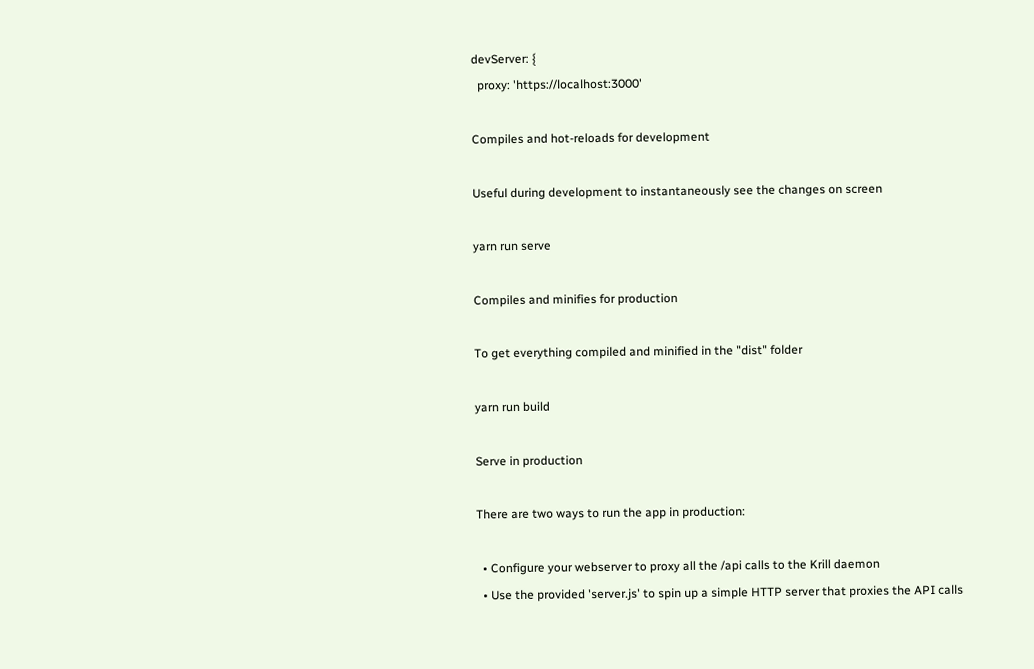devServer: {
  proxy: 'https://localhost:3000'

Compiles and hot-reloads for development

Useful during development to instantaneously see the changes on screen

yarn run serve

Compiles and minifies for production

To get everything compiled and minified in the "dist" folder

yarn run build

Serve in production

There are two ways to run the app in production:

  • Configure your webserver to proxy all the /api calls to the Krill daemon
  • Use the provided 'server.js' to spin up a simple HTTP server that proxies the API calls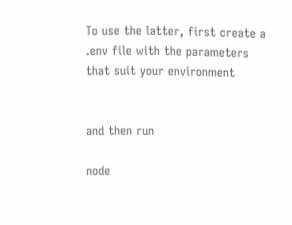To use the latter, first create a .env file with the parameters that suit your environment


and then run

node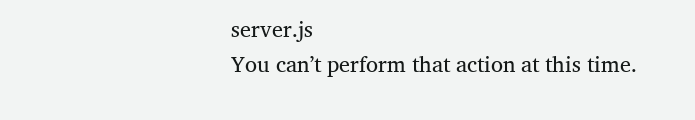server.js
You can’t perform that action at this time.